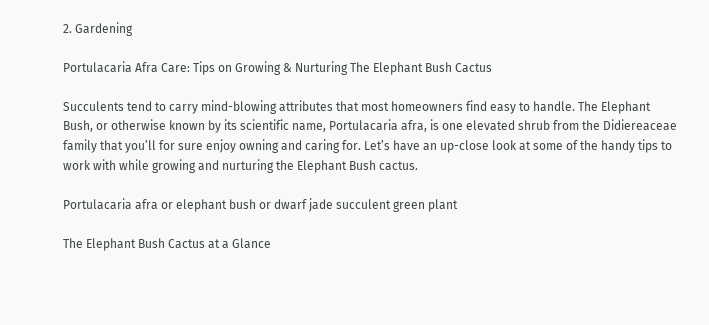2. Gardening

Portulacaria Afra Care: Tips on Growing & Nurturing The Elephant Bush Cactus

Succulents tend to carry mind-blowing attributes that most homeowners find easy to handle. The Elephant Bush, or otherwise known by its scientific name, Portulacaria afra, is one elevated shrub from the Didiereaceae family that you’ll for sure enjoy owning and caring for. Let’s have an up-close look at some of the handy tips to work with while growing and nurturing the Elephant Bush cactus.

Portulacaria afra or elephant bush or dwarf jade succulent green plant

The Elephant Bush Cactus at a Glance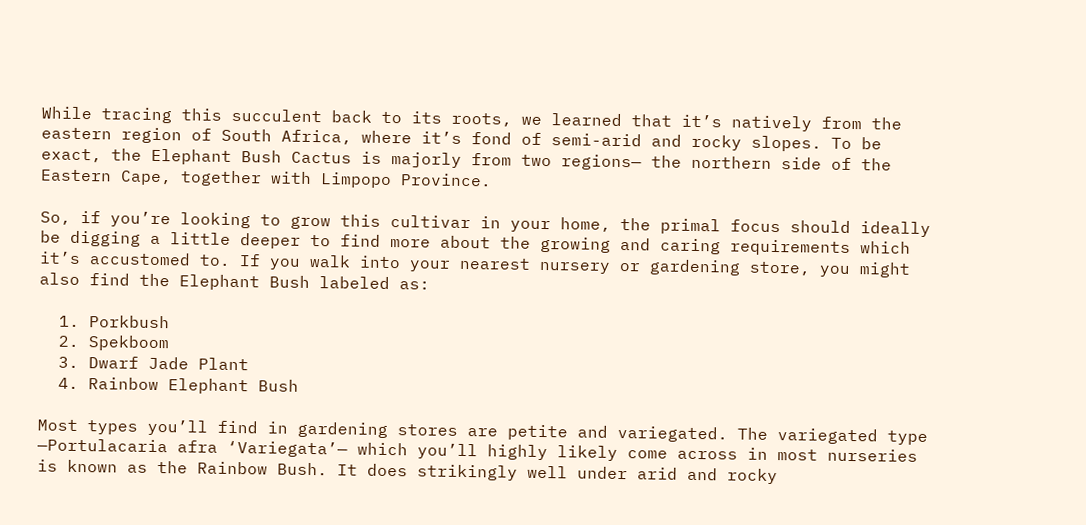While tracing this succulent back to its roots, we learned that it’s natively from the eastern region of South Africa, where it’s fond of semi-arid and rocky slopes. To be exact, the Elephant Bush Cactus is majorly from two regions— the northern side of the Eastern Cape, together with Limpopo Province.

So, if you’re looking to grow this cultivar in your home, the primal focus should ideally be digging a little deeper to find more about the growing and caring requirements which it’s accustomed to. If you walk into your nearest nursery or gardening store, you might also find the Elephant Bush labeled as:

  1. Porkbush
  2. Spekboom
  3. Dwarf Jade Plant
  4. Rainbow Elephant Bush

Most types you’ll find in gardening stores are petite and variegated. The variegated type —Portulacaria afra ‘Variegata’— which you’ll highly likely come across in most nurseries is known as the Rainbow Bush. It does strikingly well under arid and rocky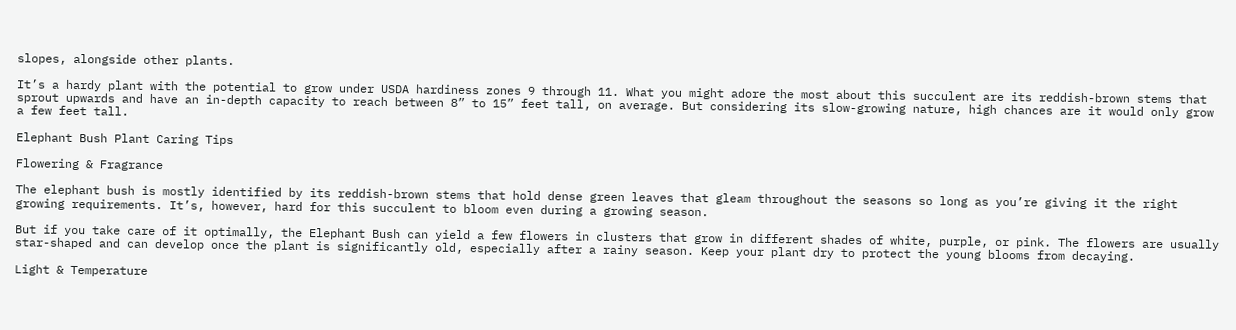slopes, alongside other plants.

It’s a hardy plant with the potential to grow under USDA hardiness zones 9 through 11. What you might adore the most about this succulent are its reddish-brown stems that sprout upwards and have an in-depth capacity to reach between 8” to 15” feet tall, on average. But considering its slow-growing nature, high chances are it would only grow a few feet tall.

Elephant Bush Plant Caring Tips

Flowering & Fragrance

The elephant bush is mostly identified by its reddish-brown stems that hold dense green leaves that gleam throughout the seasons so long as you’re giving it the right growing requirements. It’s, however, hard for this succulent to bloom even during a growing season.

But if you take care of it optimally, the Elephant Bush can yield a few flowers in clusters that grow in different shades of white, purple, or pink. The flowers are usually star-shaped and can develop once the plant is significantly old, especially after a rainy season. Keep your plant dry to protect the young blooms from decaying.

Light & Temperature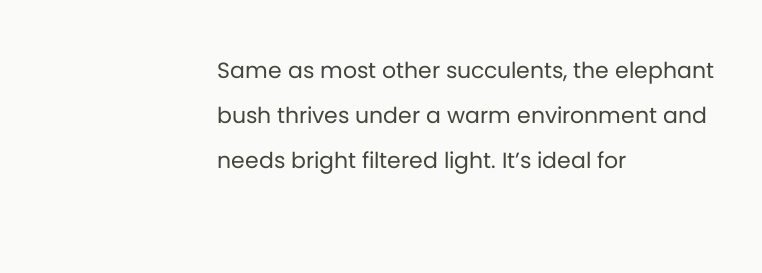Same as most other succulents, the elephant bush thrives under a warm environment and needs bright filtered light. It’s ideal for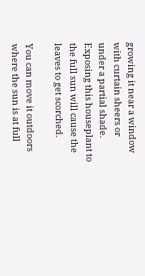growing it near a window with curtain sheers or under a partial shade. Exposing this houseplant to the full sun will cause the leaves to get scorched.

You can move it outdoors where the sun is at full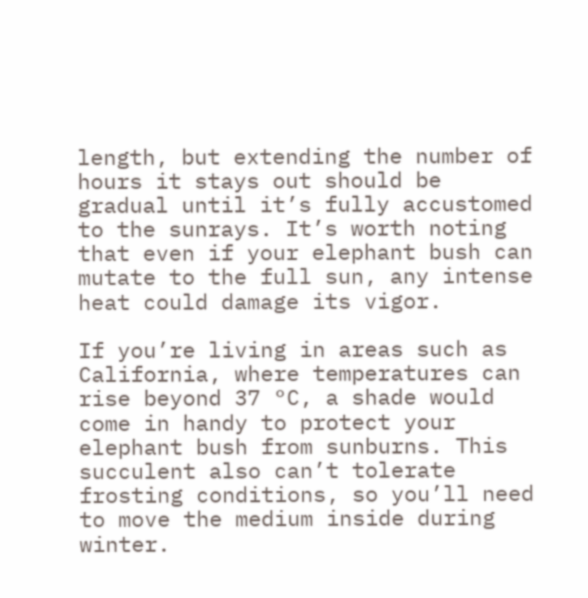length, but extending the number of hours it stays out should be gradual until it’s fully accustomed to the sunrays. It’s worth noting that even if your elephant bush can mutate to the full sun, any intense heat could damage its vigor.

If you’re living in areas such as California, where temperatures can rise beyond 37 °C, a shade would come in handy to protect your elephant bush from sunburns. This succulent also can’t tolerate frosting conditions, so you’ll need to move the medium inside during winter.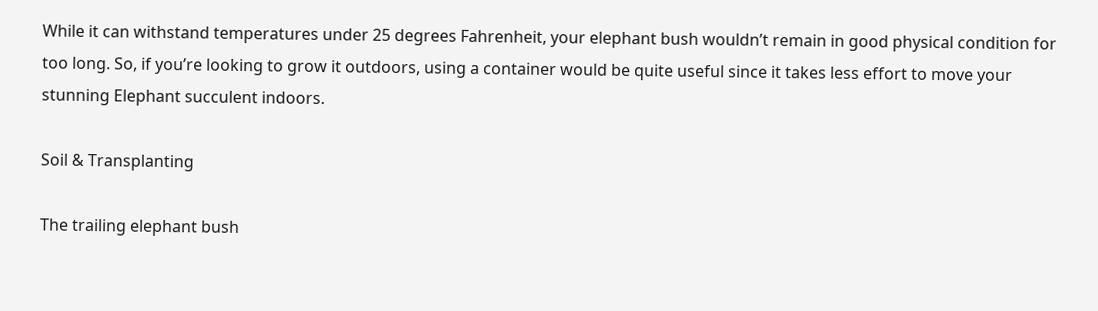While it can withstand temperatures under 25 degrees Fahrenheit, your elephant bush wouldn’t remain in good physical condition for too long. So, if you’re looking to grow it outdoors, using a container would be quite useful since it takes less effort to move your stunning Elephant succulent indoors.

Soil & Transplanting

The trailing elephant bush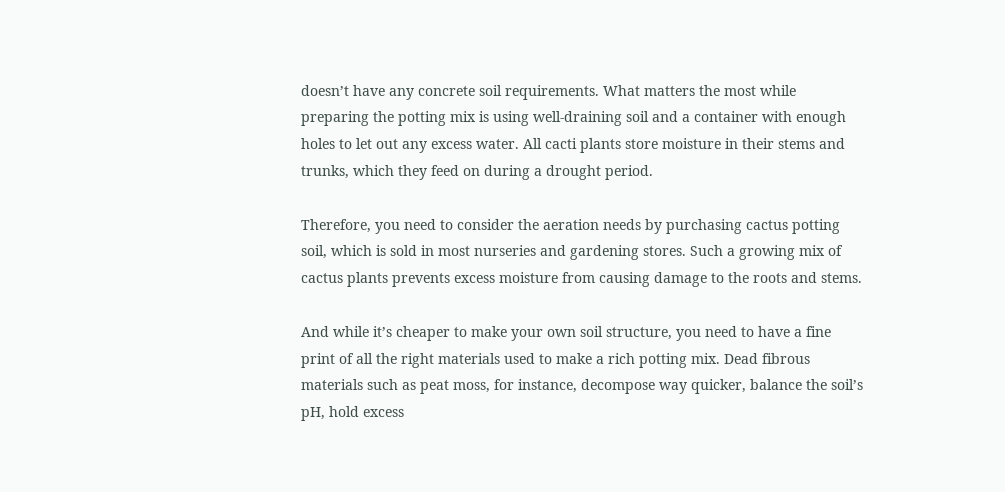doesn’t have any concrete soil requirements. What matters the most while preparing the potting mix is using well-draining soil and a container with enough holes to let out any excess water. All cacti plants store moisture in their stems and trunks, which they feed on during a drought period.

Therefore, you need to consider the aeration needs by purchasing cactus potting soil, which is sold in most nurseries and gardening stores. Such a growing mix of cactus plants prevents excess moisture from causing damage to the roots and stems.

And while it’s cheaper to make your own soil structure, you need to have a fine print of all the right materials used to make a rich potting mix. Dead fibrous materials such as peat moss, for instance, decompose way quicker, balance the soil’s pH, hold excess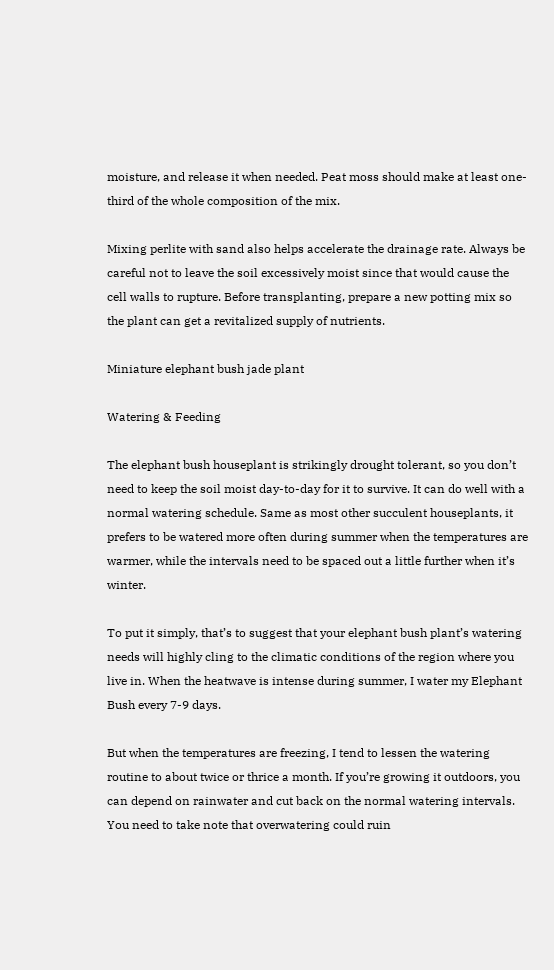moisture, and release it when needed. Peat moss should make at least one-third of the whole composition of the mix.

Mixing perlite with sand also helps accelerate the drainage rate. Always be careful not to leave the soil excessively moist since that would cause the cell walls to rupture. Before transplanting, prepare a new potting mix so the plant can get a revitalized supply of nutrients.

Miniature elephant bush jade plant

Watering & Feeding

The elephant bush houseplant is strikingly drought tolerant, so you don’t need to keep the soil moist day-to-day for it to survive. It can do well with a normal watering schedule. Same as most other succulent houseplants, it prefers to be watered more often during summer when the temperatures are warmer, while the intervals need to be spaced out a little further when it’s winter.

To put it simply, that’s to suggest that your elephant bush plant’s watering needs will highly cling to the climatic conditions of the region where you live in. When the heatwave is intense during summer, I water my Elephant Bush every 7-9 days.

But when the temperatures are freezing, I tend to lessen the watering routine to about twice or thrice a month. If you’re growing it outdoors, you can depend on rainwater and cut back on the normal watering intervals. You need to take note that overwatering could ruin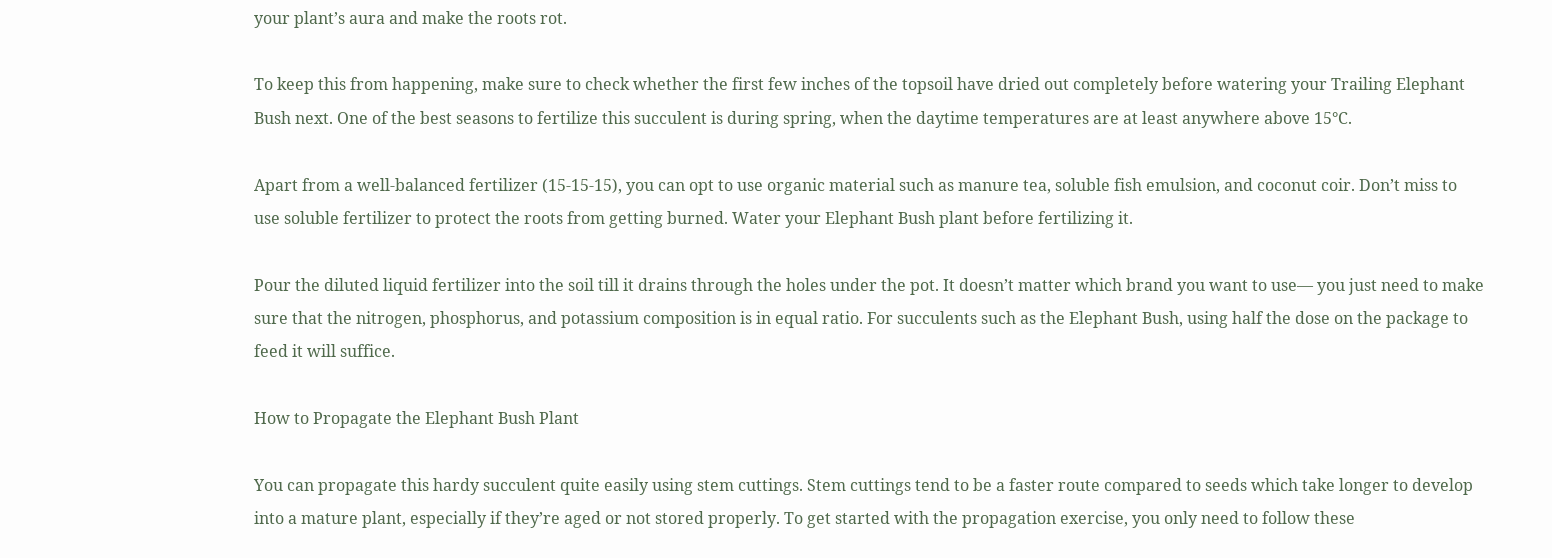your plant’s aura and make the roots rot.

To keep this from happening, make sure to check whether the first few inches of the topsoil have dried out completely before watering your Trailing Elephant Bush next. One of the best seasons to fertilize this succulent is during spring, when the daytime temperatures are at least anywhere above 15°C.

Apart from a well-balanced fertilizer (15-15-15), you can opt to use organic material such as manure tea, soluble fish emulsion, and coconut coir. Don’t miss to use soluble fertilizer to protect the roots from getting burned. Water your Elephant Bush plant before fertilizing it.

Pour the diluted liquid fertilizer into the soil till it drains through the holes under the pot. It doesn’t matter which brand you want to use— you just need to make sure that the nitrogen, phosphorus, and potassium composition is in equal ratio. For succulents such as the Elephant Bush, using half the dose on the package to feed it will suffice.

How to Propagate the Elephant Bush Plant

You can propagate this hardy succulent quite easily using stem cuttings. Stem cuttings tend to be a faster route compared to seeds which take longer to develop into a mature plant, especially if they’re aged or not stored properly. To get started with the propagation exercise, you only need to follow these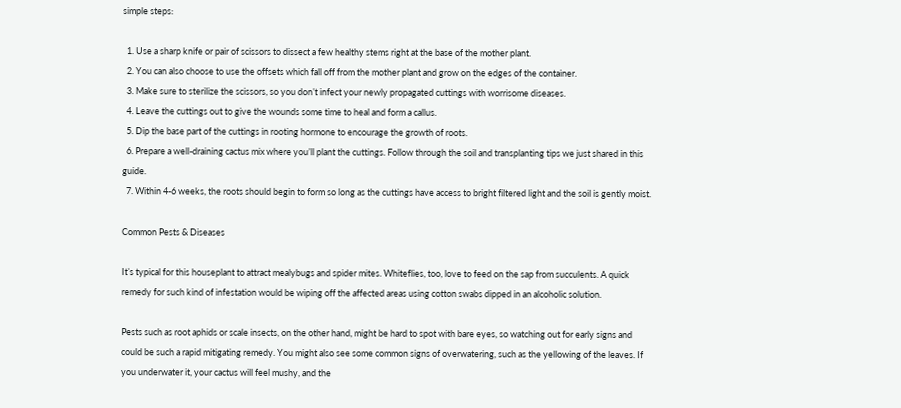simple steps:

  1. Use a sharp knife or pair of scissors to dissect a few healthy stems right at the base of the mother plant.
  2. You can also choose to use the offsets which fall off from the mother plant and grow on the edges of the container.
  3. Make sure to sterilize the scissors, so you don’t infect your newly propagated cuttings with worrisome diseases.
  4. Leave the cuttings out to give the wounds some time to heal and form a callus.
  5. Dip the base part of the cuttings in rooting hormone to encourage the growth of roots.
  6. Prepare a well-draining cactus mix where you’ll plant the cuttings. Follow through the soil and transplanting tips we just shared in this guide.
  7. Within 4-6 weeks, the roots should begin to form so long as the cuttings have access to bright filtered light and the soil is gently moist.

Common Pests & Diseases

It’s typical for this houseplant to attract mealybugs and spider mites. Whiteflies, too, love to feed on the sap from succulents. A quick remedy for such kind of infestation would be wiping off the affected areas using cotton swabs dipped in an alcoholic solution.

Pests such as root aphids or scale insects, on the other hand, might be hard to spot with bare eyes, so watching out for early signs and could be such a rapid mitigating remedy. You might also see some common signs of overwatering, such as the yellowing of the leaves. If you underwater it, your cactus will feel mushy, and the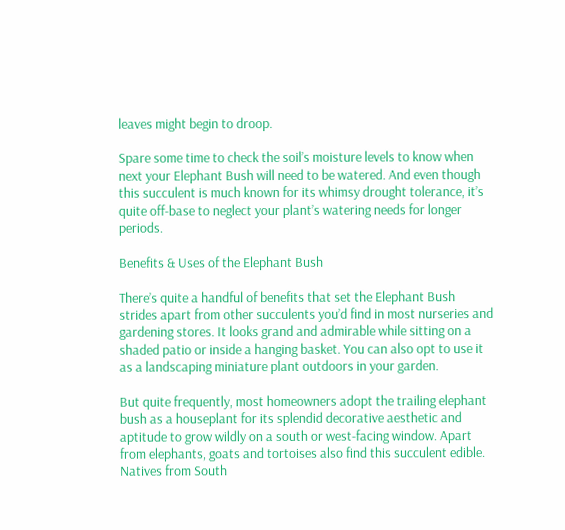leaves might begin to droop.

Spare some time to check the soil’s moisture levels to know when next your Elephant Bush will need to be watered. And even though this succulent is much known for its whimsy drought tolerance, it’s quite off-base to neglect your plant’s watering needs for longer periods.

Benefits & Uses of the Elephant Bush

There’s quite a handful of benefits that set the Elephant Bush strides apart from other succulents you’d find in most nurseries and gardening stores. It looks grand and admirable while sitting on a shaded patio or inside a hanging basket. You can also opt to use it as a landscaping miniature plant outdoors in your garden.

But quite frequently, most homeowners adopt the trailing elephant bush as a houseplant for its splendid decorative aesthetic and aptitude to grow wildly on a south or west-facing window. Apart from elephants, goats and tortoises also find this succulent edible. Natives from South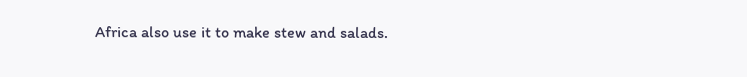Africa also use it to make stew and salads.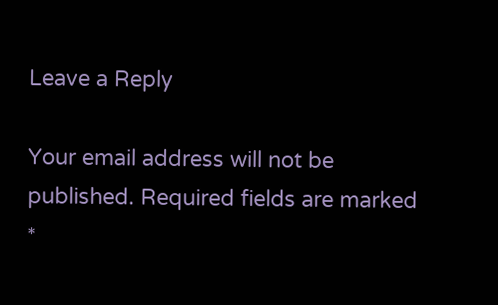Leave a Reply

Your email address will not be published. Required fields are marked *